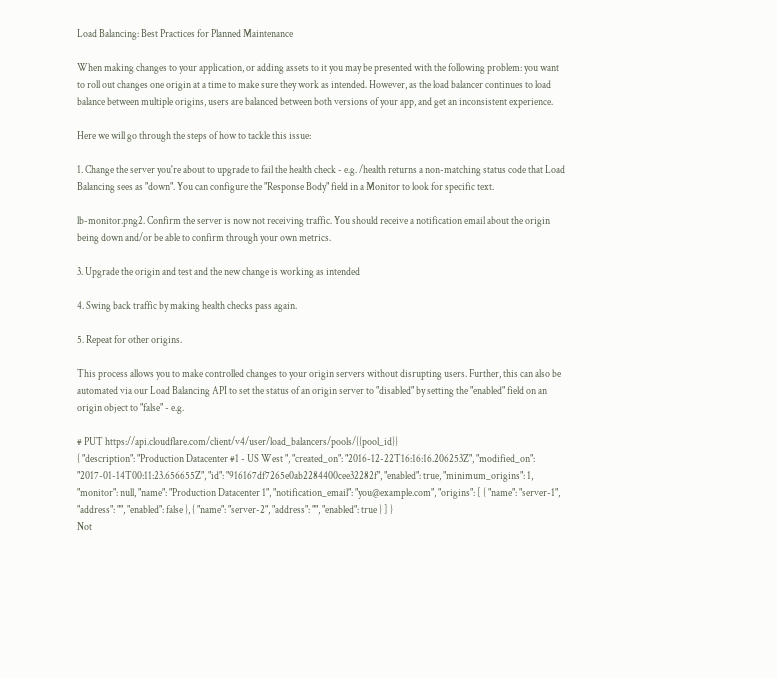Load Balancing: Best Practices for Planned Maintenance

When making changes to your application, or adding assets to it you may be presented with the following problem: you want to roll out changes one origin at a time to make sure they work as intended. However, as the load balancer continues to load balance between multiple origins, users are balanced between both versions of your app, and get an inconsistent experience.

Here we will go through the steps of how to tackle this issue:

1. Change the server you're about to upgrade to fail the health check - e.g. /health returns a non-matching status code that Load Balancing sees as "down". You can configure the "Response Body" field in a Monitor to look for specific text.

lb-monitor.png2. Confirm the server is now not receiving traffic. You should receive a notification email about the origin being down and/or be able to confirm through your own metrics.

3. Upgrade the origin and test and the new change is working as intended

4. Swing back traffic by making health checks pass again.

5. Repeat for other origins.

This process allows you to make controlled changes to your origin servers without disrupting users. Further, this can also be automated via our Load Balancing API to set the status of an origin server to "disabled" by setting the "enabled" field on an origin object to "false" - e.g.

# PUT https://api.cloudflare.com/client/v4/user/load_balancers/pools/{{pool_id}}
{ "description": "Production Datacenter #1 - US West ", "created_on": "2016-12-22T16:16:16.206253Z", "modified_on": "2017-01-14T00:11:23.656655Z", "id": "916167df7265e0ab2284400cee32282f", "enabled": true, "minimum_origins": 1, "monitor": null, "name": "Production Datacenter 1", "notification_email": "you@example.com", "origins": [ { "name": "server-1", "address": "", "enabled": false }, { "name": "server-2", "address": "", "enabled": true } ] }
Not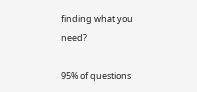finding what you need?

95% of questions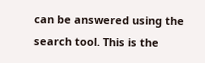can be answered using the search tool. This is the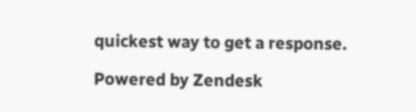quickest way to get a response.

Powered by Zendesk